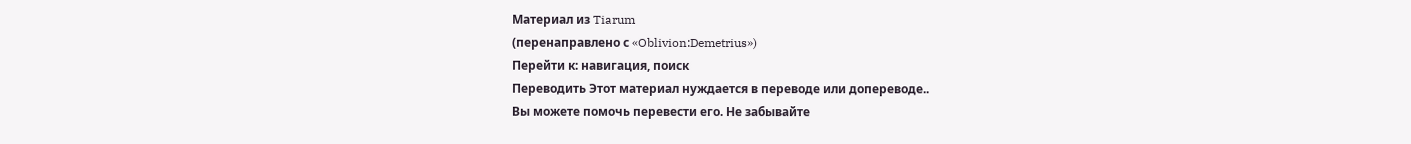Материал из Tiarum
(перенаправлено с «Oblivion:Demetrius»)
Перейти к: навигация, поиск
Переводить Этот материал нуждается в переводе или допереводе..
Вы можете помочь перевести его. Не забывайте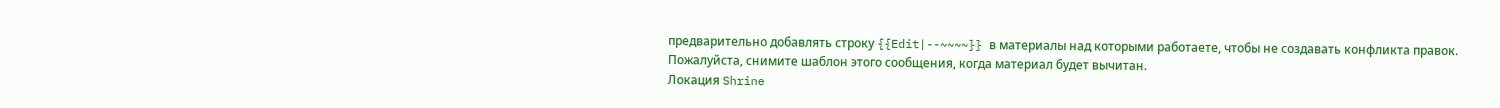предварительно добавлять строку {{Edit|--~~~~}} в материалы над которыми работаете, чтобы не создавать конфликта правок.
Пожалуйста, снимите шаблон этого сообщения, когда материал будет вычитан.
Локация Shrine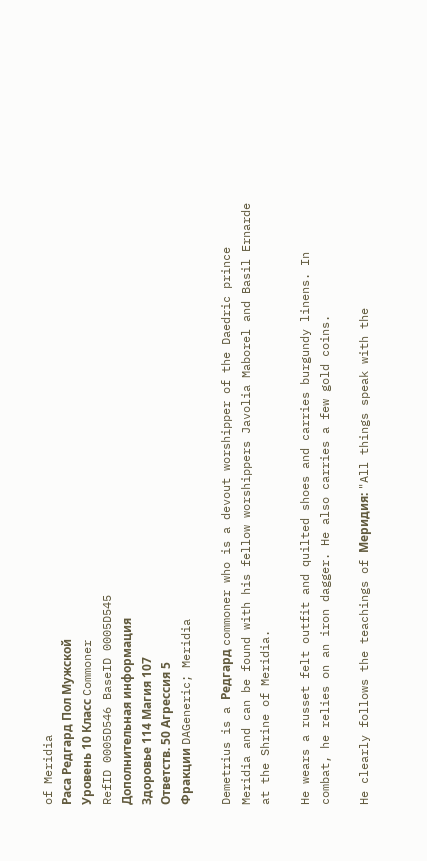of Meridia
Раса Редгард Пол Мужской
Уровень 10 Класс Commoner
RefID 0005D546 BaseID 0005D545
Дополнительная информация
Здоровье 114 Магия 107
Ответств. 50 Агрессия 5
Фракции DAGeneric; Meridia

Demetrius is a Редгард commoner who is a devout worshipper of the Daedric prince Meridia and can be found with his fellow worshippers Javolia Maborel and Basil Ernarde at the Shrine of Meridia.

He wears a russet felt outfit and quilted shoes and carries burgundy linens. In combat, he relies on an iron dagger. He also carries a few gold coins.

He clearly follows the teachings of Меридия: "All things speak with the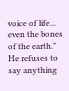voice of life... even the bones of the earth." He refuses to say anything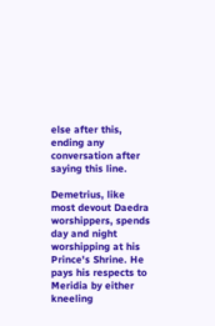else after this, ending any conversation after saying this line.

Demetrius, like most devout Daedra worshippers, spends day and night worshipping at his Prince's Shrine. He pays his respects to Meridia by either kneeling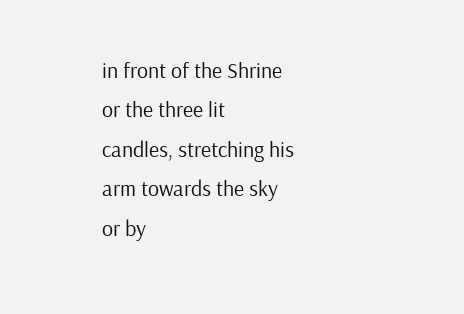in front of the Shrine or the three lit candles, stretching his arm towards the sky or by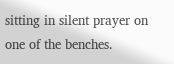sitting in silent prayer on one of the benches.